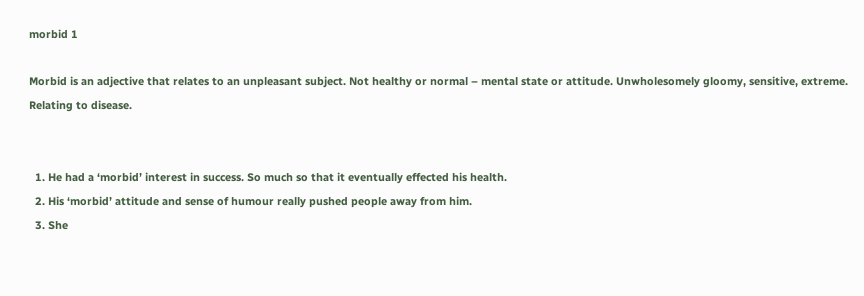morbid 1

Morbid is an adjective that relates to an unpleasant subject. Not healthy or normal – mental state or attitude. Unwholesomely gloomy, sensitive, extreme. Relating to disease.


  1. He had a ‘morbid’ interest in success. So much so that it eventually effected his health.
  2. His ‘morbid’ attitude and sense of humour really pushed people away from him.
  3. She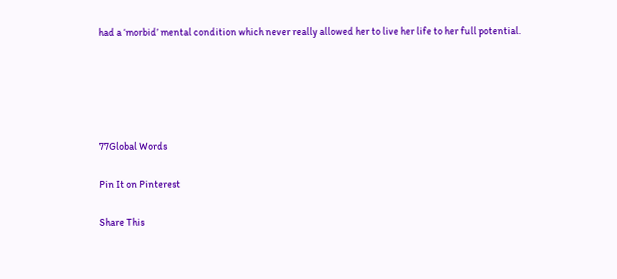had a ‘morbid’ mental condition which never really allowed her to live her life to her full potential.





77Global Words

Pin It on Pinterest

Share This